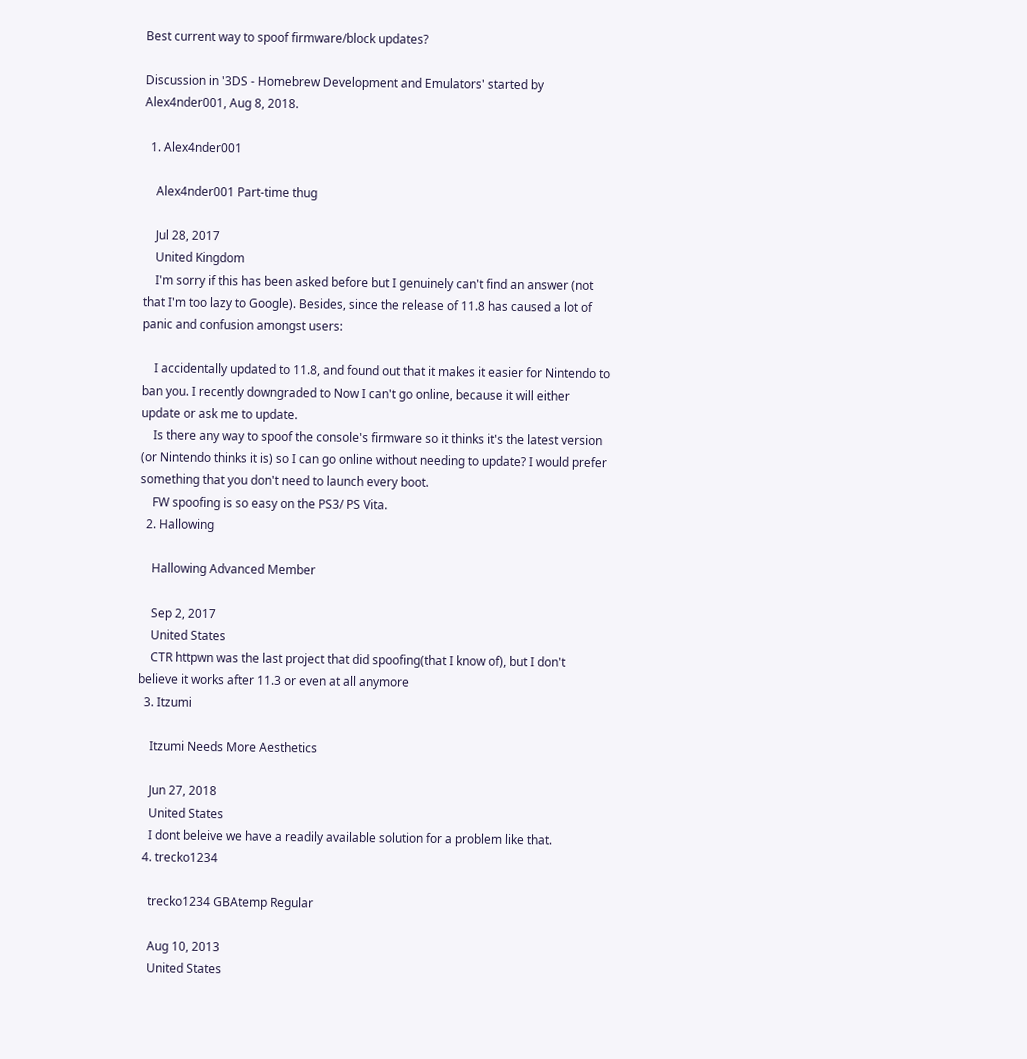Best current way to spoof firmware/block updates?

Discussion in '3DS - Homebrew Development and Emulators' started by Alex4nder001, Aug 8, 2018.

  1. Alex4nder001

    Alex4nder001 Part-time thug

    Jul 28, 2017
    United Kingdom
    I'm sorry if this has been asked before but I genuinely can't find an answer (not that I'm too lazy to Google). Besides, since the release of 11.8 has caused a lot of panic and confusion amongst users:

    I accidentally updated to 11.8, and found out that it makes it easier for Nintendo to ban you. I recently downgraded to Now I can't go online, because it will either update or ask me to update.
    Is there any way to spoof the console's firmware so it thinks it's the latest version (or Nintendo thinks it is) so I can go online without needing to update? I would prefer something that you don't need to launch every boot.
    FW spoofing is so easy on the PS3/ PS Vita.
  2. Hallowing

    Hallowing Advanced Member

    Sep 2, 2017
    United States
    CTR httpwn was the last project that did spoofing(that I know of), but I don't believe it works after 11.3 or even at all anymore
  3. Itzumi

    Itzumi Needs More Aesthetics

    Jun 27, 2018
    United States
    I dont beleive we have a readily available solution for a problem like that.
  4. trecko1234

    trecko1234 GBAtemp Regular

    Aug 10, 2013
    United States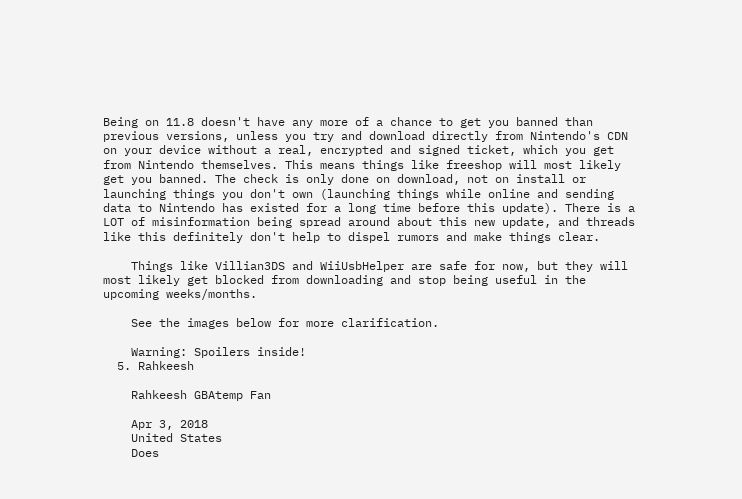Being on 11.8 doesn't have any more of a chance to get you banned than previous versions, unless you try and download directly from Nintendo's CDN on your device without a real, encrypted and signed ticket, which you get from Nintendo themselves. This means things like freeshop will most likely get you banned. The check is only done on download, not on install or launching things you don't own (launching things while online and sending data to Nintendo has existed for a long time before this update). There is a LOT of misinformation being spread around about this new update, and threads like this definitely don't help to dispel rumors and make things clear.

    Things like Villian3DS and WiiUsbHelper are safe for now, but they will most likely get blocked from downloading and stop being useful in the upcoming weeks/months.

    See the images below for more clarification.

    Warning: Spoilers inside!
  5. Rahkeesh

    Rahkeesh GBAtemp Fan

    Apr 3, 2018
    United States
    Does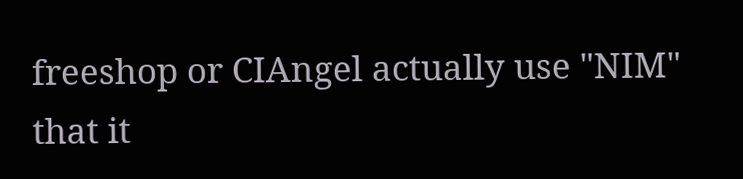freeshop or CIAngel actually use "NIM" that it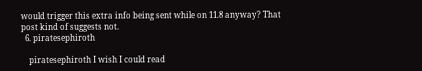would trigger this extra info being sent while on 11.8 anyway? That post kind of suggests not.
  6. piratesephiroth

    piratesephiroth I wish I could read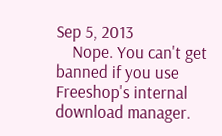Sep 5, 2013
    Nope. You can't get banned if you use Freeshop's internal download manager.